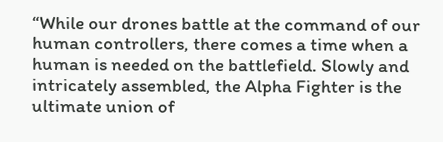“While our drones battle at the command of our human controllers, there comes a time when a human is needed on the battlefield. Slowly and intricately assembled, the Alpha Fighter is the ultimate union of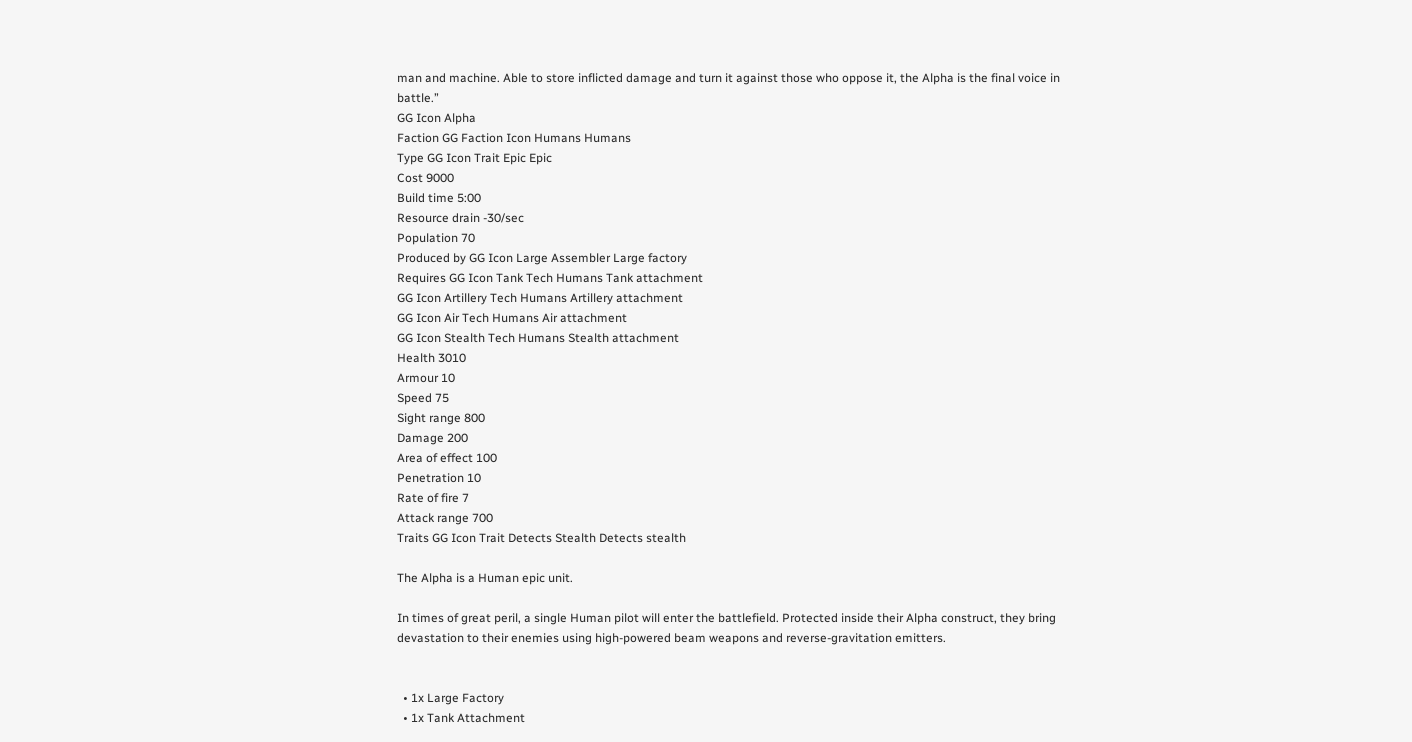man and machine. Able to store inflicted damage and turn it against those who oppose it, the Alpha is the final voice in battle.”
GG Icon Alpha
Faction GG Faction Icon Humans Humans
Type GG Icon Trait Epic Epic
Cost 9000
Build time 5:00
Resource drain -30/sec
Population 70
Produced by GG Icon Large Assembler Large factory
Requires GG Icon Tank Tech Humans Tank attachment
GG Icon Artillery Tech Humans Artillery attachment
GG Icon Air Tech Humans Air attachment
GG Icon Stealth Tech Humans Stealth attachment
Health 3010
Armour 10
Speed 75
Sight range 800
Damage 200
Area of effect 100
Penetration 10
Rate of fire 7
Attack range 700
Traits GG Icon Trait Detects Stealth Detects stealth

The Alpha is a Human epic unit.

In times of great peril, a single Human pilot will enter the battlefield. Protected inside their Alpha construct, they bring devastation to their enemies using high-powered beam weapons and reverse-gravitation emitters.


  • 1x Large Factory
  • 1x Tank Attachment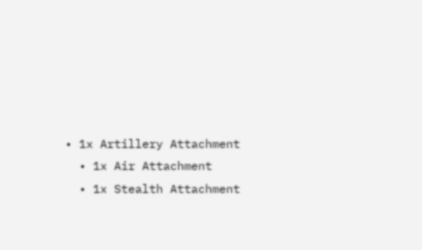• 1x Artillery Attachment
  • 1x Air Attachment
  • 1x Stealth Attachment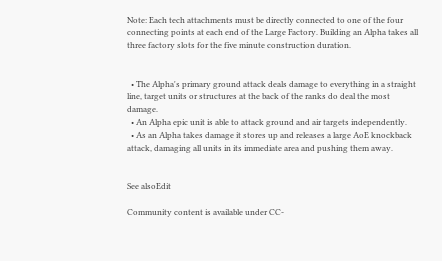Note: Each tech attachments must be directly connected to one of the four connecting points at each end of the Large Factory. Building an Alpha takes all three factory slots for the five minute construction duration.


  • The Alpha's primary ground attack deals damage to everything in a straight line, target units or structures at the back of the ranks do deal the most damage.
  • An Alpha epic unit is able to attack ground and air targets independently.
  • As an Alpha takes damage it stores up and releases a large AoE knockback attack, damaging all units in its immediate area and pushing them away.


See alsoEdit

Community content is available under CC-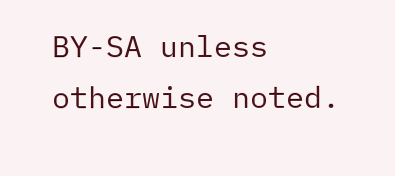BY-SA unless otherwise noted.